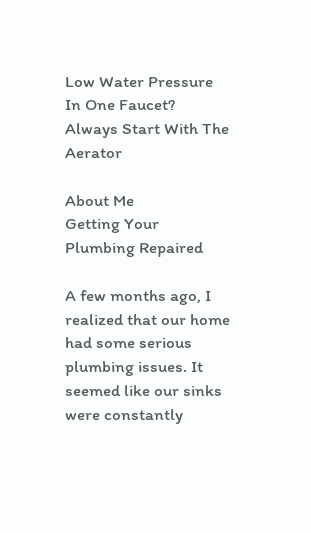Low Water Pressure In One Faucet? Always Start With The Aerator

About Me
Getting Your Plumbing Repaired

A few months ago, I realized that our home had some serious plumbing issues. It seemed like our sinks were constantly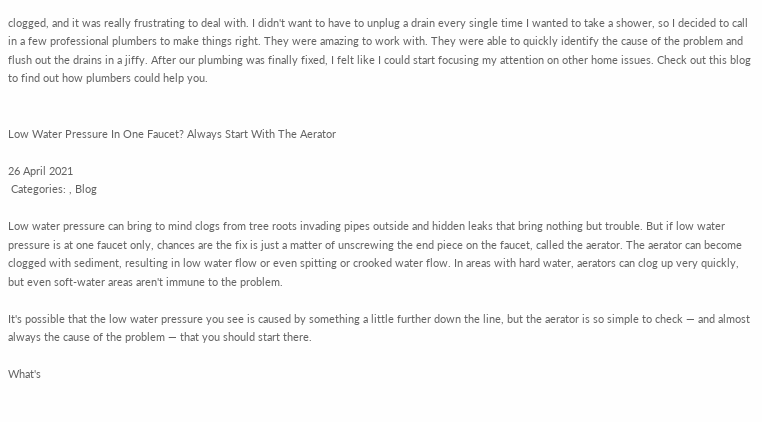clogged, and it was really frustrating to deal with. I didn't want to have to unplug a drain every single time I wanted to take a shower, so I decided to call in a few professional plumbers to make things right. They were amazing to work with. They were able to quickly identify the cause of the problem and flush out the drains in a jiffy. After our plumbing was finally fixed, I felt like I could start focusing my attention on other home issues. Check out this blog to find out how plumbers could help you.


Low Water Pressure In One Faucet? Always Start With The Aerator

26 April 2021
 Categories: , Blog

Low water pressure can bring to mind clogs from tree roots invading pipes outside and hidden leaks that bring nothing but trouble. But if low water pressure is at one faucet only, chances are the fix is just a matter of unscrewing the end piece on the faucet, called the aerator. The aerator can become clogged with sediment, resulting in low water flow or even spitting or crooked water flow. In areas with hard water, aerators can clog up very quickly, but even soft-water areas aren't immune to the problem.

It's possible that the low water pressure you see is caused by something a little further down the line, but the aerator is so simple to check — and almost always the cause of the problem — that you should start there.

What's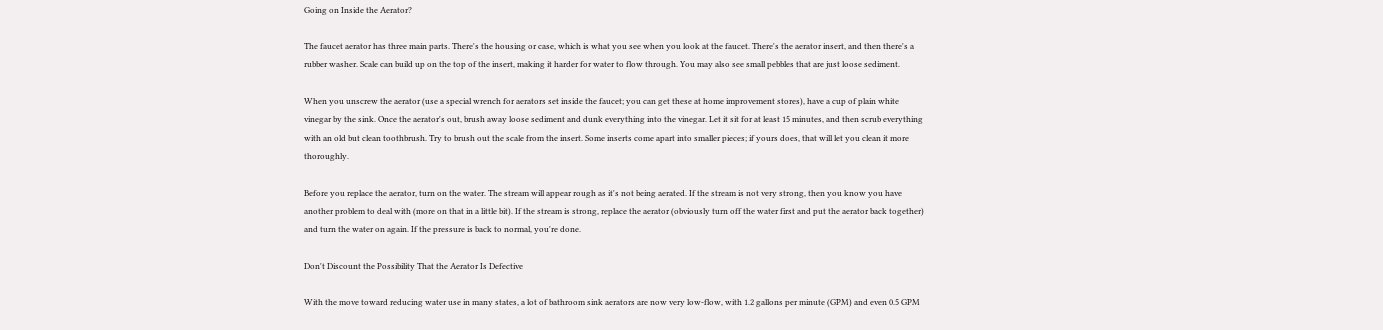Going on Inside the Aerator?

The faucet aerator has three main parts. There's the housing or case, which is what you see when you look at the faucet. There's the aerator insert, and then there's a rubber washer. Scale can build up on the top of the insert, making it harder for water to flow through. You may also see small pebbles that are just loose sediment.

When you unscrew the aerator (use a special wrench for aerators set inside the faucet; you can get these at home improvement stores), have a cup of plain white vinegar by the sink. Once the aerator's out, brush away loose sediment and dunk everything into the vinegar. Let it sit for at least 15 minutes, and then scrub everything with an old but clean toothbrush. Try to brush out the scale from the insert. Some inserts come apart into smaller pieces; if yours does, that will let you clean it more thoroughly.

Before you replace the aerator, turn on the water. The stream will appear rough as it's not being aerated. If the stream is not very strong, then you know you have another problem to deal with (more on that in a little bit). If the stream is strong, replace the aerator (obviously turn off the water first and put the aerator back together) and turn the water on again. If the pressure is back to normal, you're done.

Don't Discount the Possibility That the Aerator Is Defective

With the move toward reducing water use in many states, a lot of bathroom sink aerators are now very low-flow, with 1.2 gallons per minute (GPM) and even 0.5 GPM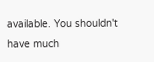available. You shouldn't have much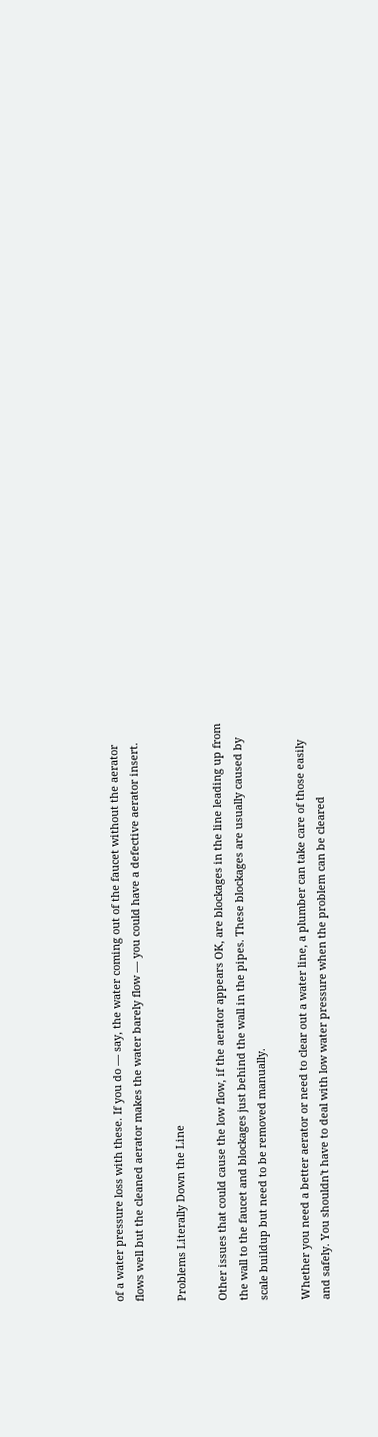of a water pressure loss with these. If you do — say, the water coming out of the faucet without the aerator flows well but the cleaned aerator makes the water barely flow — you could have a defective aerator insert.

Problems Literally Down the Line

Other issues that could cause the low flow, if the aerator appears OK, are blockages in the line leading up from the wall to the faucet and blockages just behind the wall in the pipes. These blockages are usually caused by scale buildup but need to be removed manually.

Whether you need a better aerator or need to clear out a water line, a plumber can take care of those easily and safely. You shouldn't have to deal with low water pressure when the problem can be cleared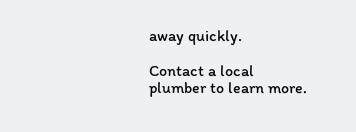away quickly.

Contact a local plumber to learn more.